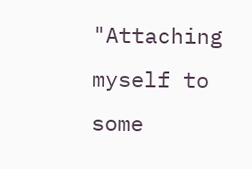"Attaching myself to some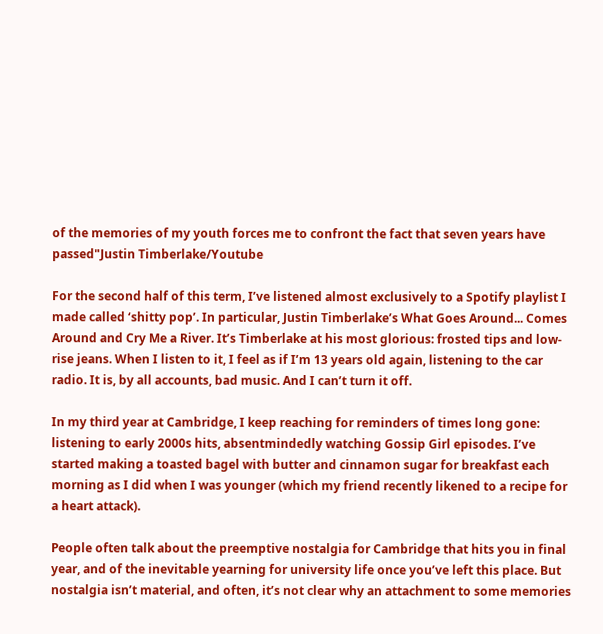of the memories of my youth forces me to confront the fact that seven years have passed"Justin Timberlake/Youtube

For the second half of this term, I’ve listened almost exclusively to a Spotify playlist I made called ‘shitty pop’. In particular, Justin Timberlake’s What Goes Around... Comes Around and Cry Me a River. It’s Timberlake at his most glorious: frosted tips and low-rise jeans. When I listen to it, I feel as if I’m 13 years old again, listening to the car radio. It is, by all accounts, bad music. And I can’t turn it off.

In my third year at Cambridge, I keep reaching for reminders of times long gone: listening to early 2000s hits, absentmindedly watching Gossip Girl episodes. I’ve started making a toasted bagel with butter and cinnamon sugar for breakfast each morning as I did when I was younger (which my friend recently likened to a recipe for a heart attack).

People often talk about the preemptive nostalgia for Cambridge that hits you in final year, and of the inevitable yearning for university life once you’ve left this place. But nostalgia isn’t material, and often, it’s not clear why an attachment to some memories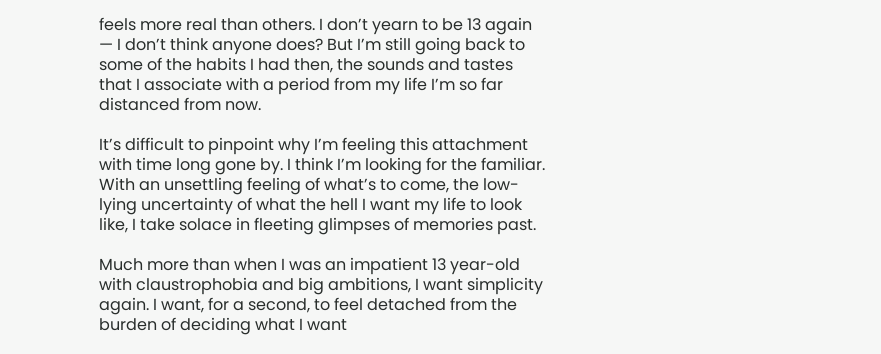feels more real than others. I don’t yearn to be 13 again — I don’t think anyone does? But I’m still going back to some of the habits I had then, the sounds and tastes that I associate with a period from my life I’m so far distanced from now.

It’s difficult to pinpoint why I’m feeling this attachment with time long gone by. I think I’m looking for the familiar. With an unsettling feeling of what’s to come, the low-lying uncertainty of what the hell I want my life to look like, I take solace in fleeting glimpses of memories past.

Much more than when I was an impatient 13 year-old with claustrophobia and big ambitions, I want simplicity again. I want, for a second, to feel detached from the burden of deciding what I want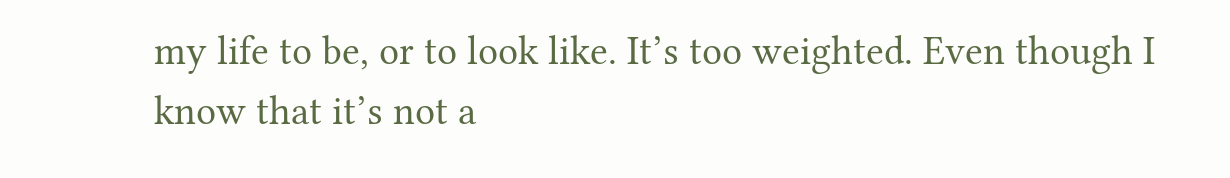my life to be, or to look like. It’s too weighted. Even though I know that it’s not a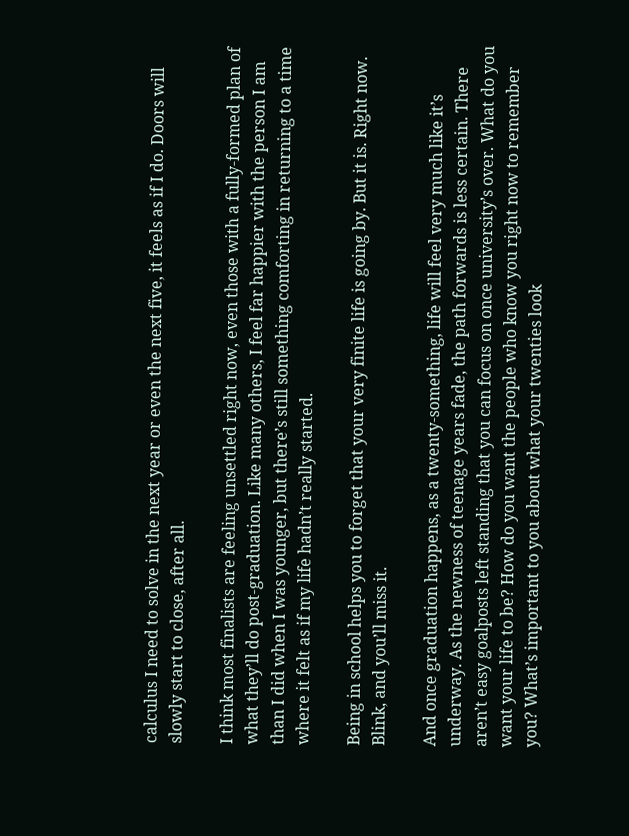calculus I need to solve in the next year or even the next five, it feels as if I do. Doors will slowly start to close, after all.

I think most finalists are feeling unsettled right now, even those with a fully-formed plan of what they’ll do post-graduation. Like many others, I feel far happier with the person I am than I did when I was younger, but there’s still something comforting in returning to a time where it felt as if my life hadn’t really started.

Being in school helps you to forget that your very finite life is going by. But it is. Right now. Blink, and you’ll miss it.

And once graduation happens, as a twenty-something, life will feel very much like it’s underway. As the newness of teenage years fade, the path forwards is less certain. There aren’t easy goalposts left standing that you can focus on once university’s over. What do you want your life to be? How do you want the people who know you right now to remember you? What’s important to you about what your twenties look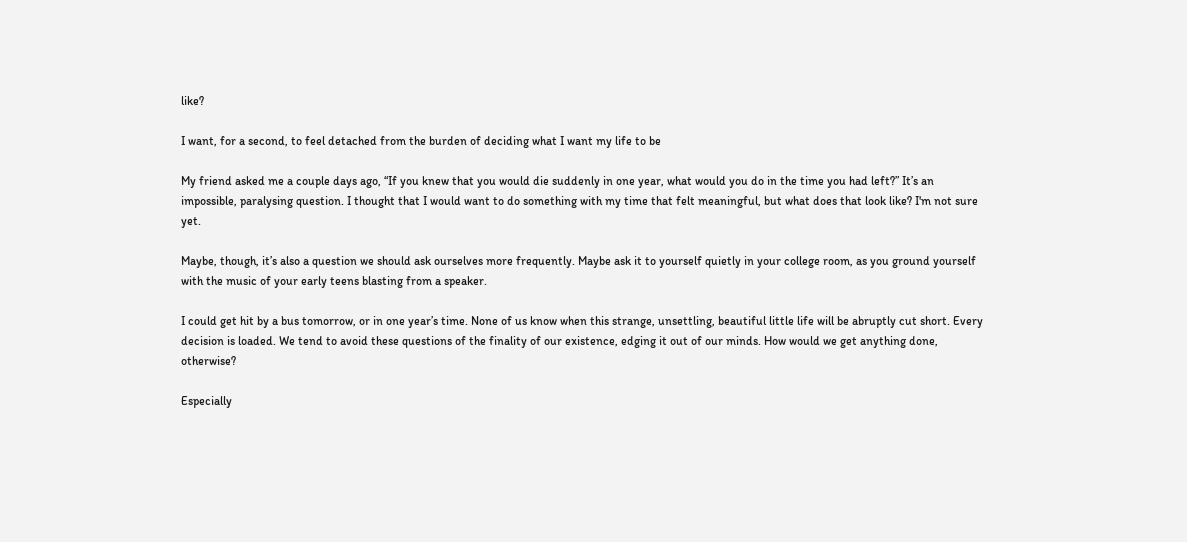like?

I want, for a second, to feel detached from the burden of deciding what I want my life to be

My friend asked me a couple days ago, “If you knew that you would die suddenly in one year, what would you do in the time you had left?” It’s an impossible, paralysing question. I thought that I would want to do something with my time that felt meaningful, but what does that look like? I'm not sure yet.

Maybe, though, it’s also a question we should ask ourselves more frequently. Maybe ask it to yourself quietly in your college room, as you ground yourself with the music of your early teens blasting from a speaker.

I could get hit by a bus tomorrow, or in one year’s time. None of us know when this strange, unsettling, beautiful little life will be abruptly cut short. Every decision is loaded. We tend to avoid these questions of the finality of our existence, edging it out of our minds. How would we get anything done, otherwise?

Especially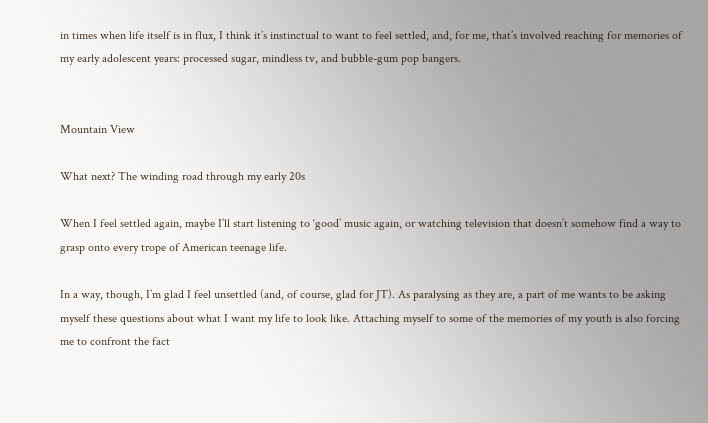in times when life itself is in flux, I think it’s instinctual to want to feel settled, and, for me, that’s involved reaching for memories of my early adolescent years: processed sugar, mindless tv, and bubble-gum pop bangers.


Mountain View

What next? The winding road through my early 20s

When I feel settled again, maybe I’ll start listening to ‘good’ music again, or watching television that doesn’t somehow find a way to grasp onto every trope of American teenage life.

In a way, though, I’m glad I feel unsettled (and, of course, glad for JT). As paralysing as they are, a part of me wants to be asking myself these questions about what I want my life to look like. Attaching myself to some of the memories of my youth is also forcing me to confront the fact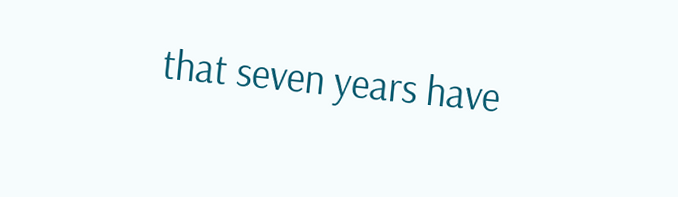that seven years have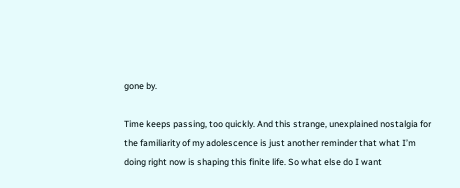gone by.

Time keeps passing, too quickly. And this strange, unexplained nostalgia for the familiarity of my adolescence is just another reminder that what I’m doing right now is shaping this finite life. So what else do I want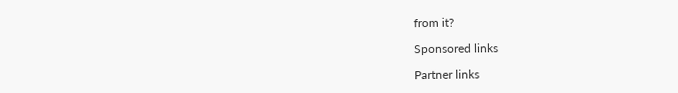from it?

Sponsored links

Partner links